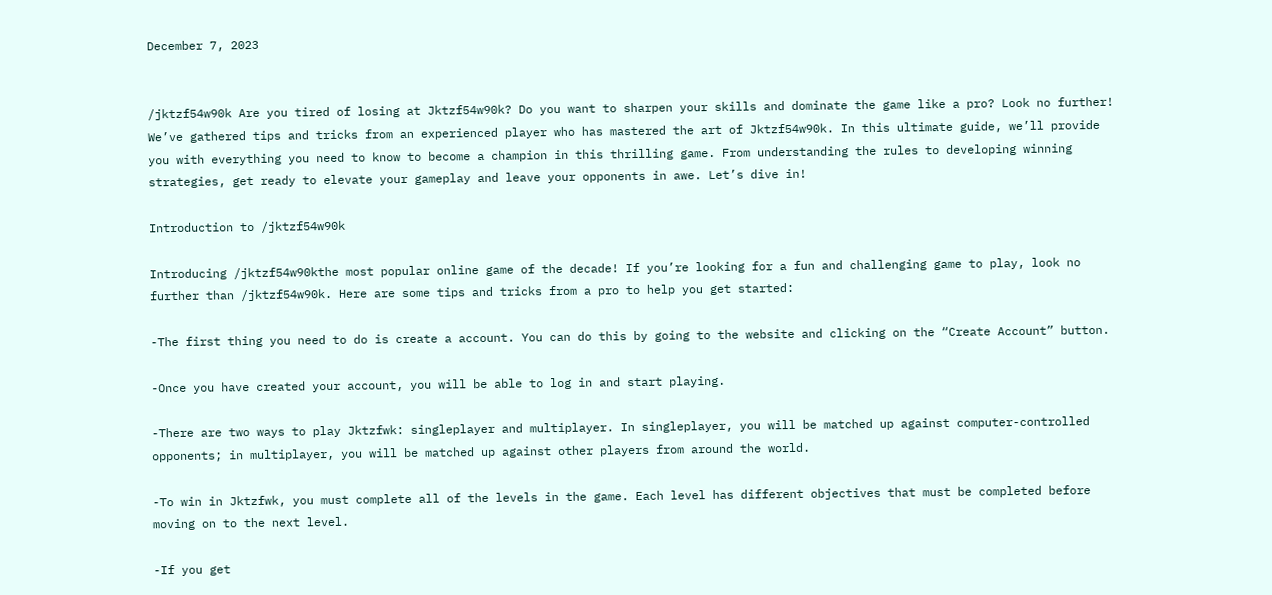December 7, 2023


/jktzf54w90k Are you tired of losing at Jktzf54w90k? Do you want to sharpen your skills and dominate the game like a pro? Look no further! We’ve gathered tips and tricks from an experienced player who has mastered the art of Jktzf54w90k. In this ultimate guide, we’ll provide you with everything you need to know to become a champion in this thrilling game. From understanding the rules to developing winning strategies, get ready to elevate your gameplay and leave your opponents in awe. Let’s dive in!

Introduction to /jktzf54w90k

Introducing /jktzf54w90kthe most popular online game of the decade! If you’re looking for a fun and challenging game to play, look no further than /jktzf54w90k. Here are some tips and tricks from a pro to help you get started:

-The first thing you need to do is create a account. You can do this by going to the website and clicking on the “Create Account” button.

-Once you have created your account, you will be able to log in and start playing.

-There are two ways to play Jktzfwk: singleplayer and multiplayer. In singleplayer, you will be matched up against computer-controlled opponents; in multiplayer, you will be matched up against other players from around the world.

-To win in Jktzfwk, you must complete all of the levels in the game. Each level has different objectives that must be completed before moving on to the next level.

-If you get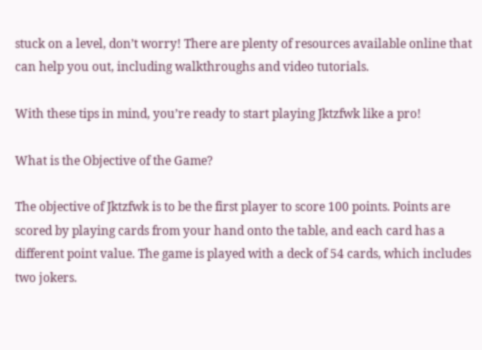stuck on a level, don’t worry! There are plenty of resources available online that can help you out, including walkthroughs and video tutorials.

With these tips in mind, you’re ready to start playing Jktzfwk like a pro!

What is the Objective of the Game?

The objective of Jktzfwk is to be the first player to score 100 points. Points are scored by playing cards from your hand onto the table, and each card has a different point value. The game is played with a deck of 54 cards, which includes two jokers.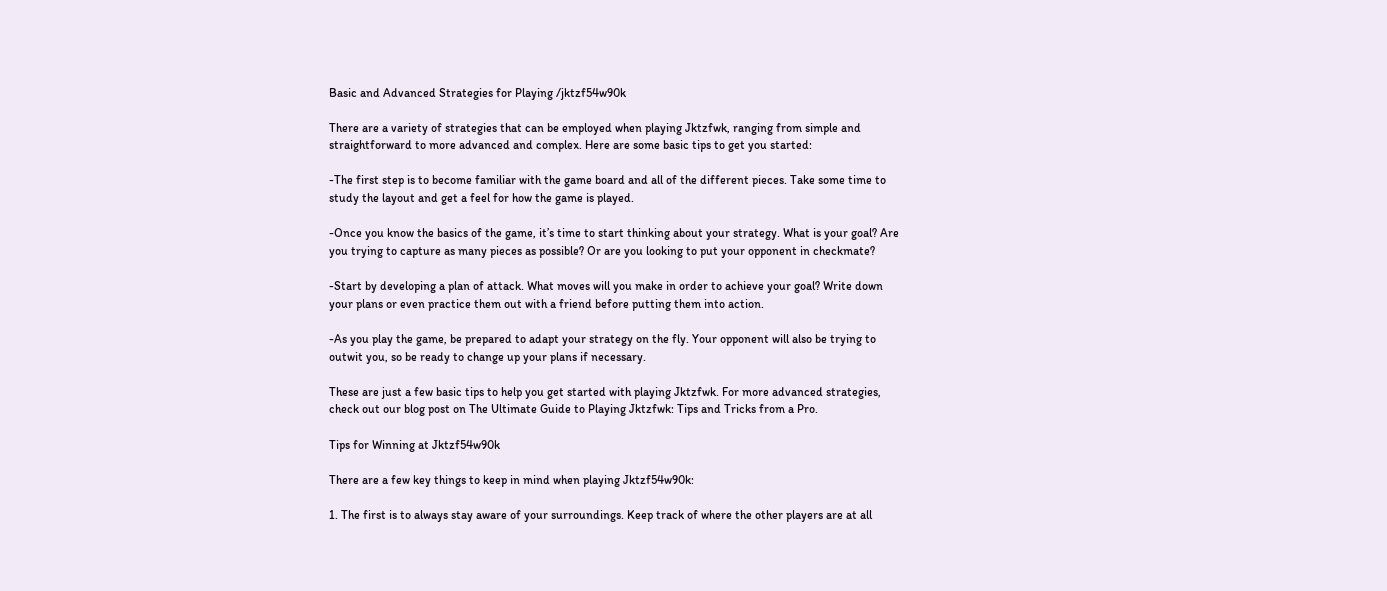Basic and Advanced Strategies for Playing /jktzf54w90k

There are a variety of strategies that can be employed when playing Jktzfwk, ranging from simple and straightforward to more advanced and complex. Here are some basic tips to get you started:

-The first step is to become familiar with the game board and all of the different pieces. Take some time to study the layout and get a feel for how the game is played.

-Once you know the basics of the game, it’s time to start thinking about your strategy. What is your goal? Are you trying to capture as many pieces as possible? Or are you looking to put your opponent in checkmate?

-Start by developing a plan of attack. What moves will you make in order to achieve your goal? Write down your plans or even practice them out with a friend before putting them into action.

-As you play the game, be prepared to adapt your strategy on the fly. Your opponent will also be trying to outwit you, so be ready to change up your plans if necessary.

These are just a few basic tips to help you get started with playing Jktzfwk. For more advanced strategies, check out our blog post on The Ultimate Guide to Playing Jktzfwk: Tips and Tricks from a Pro.

Tips for Winning at Jktzf54w90k

There are a few key things to keep in mind when playing Jktzf54w90k:

1. The first is to always stay aware of your surroundings. Keep track of where the other players are at all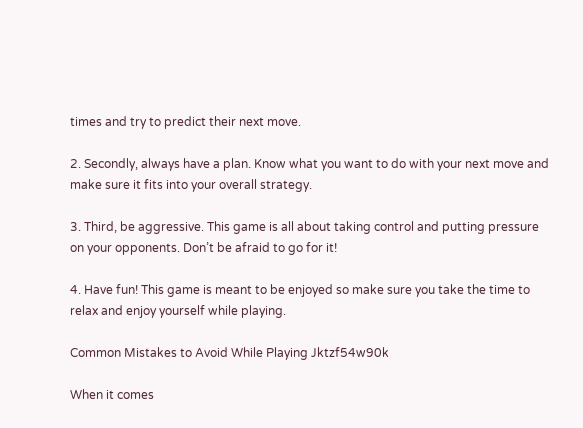times and try to predict their next move.

2. Secondly, always have a plan. Know what you want to do with your next move and make sure it fits into your overall strategy.

3. Third, be aggressive. This game is all about taking control and putting pressure on your opponents. Don’t be afraid to go for it!

4. Have fun! This game is meant to be enjoyed so make sure you take the time to relax and enjoy yourself while playing.

Common Mistakes to Avoid While Playing Jktzf54w90k

When it comes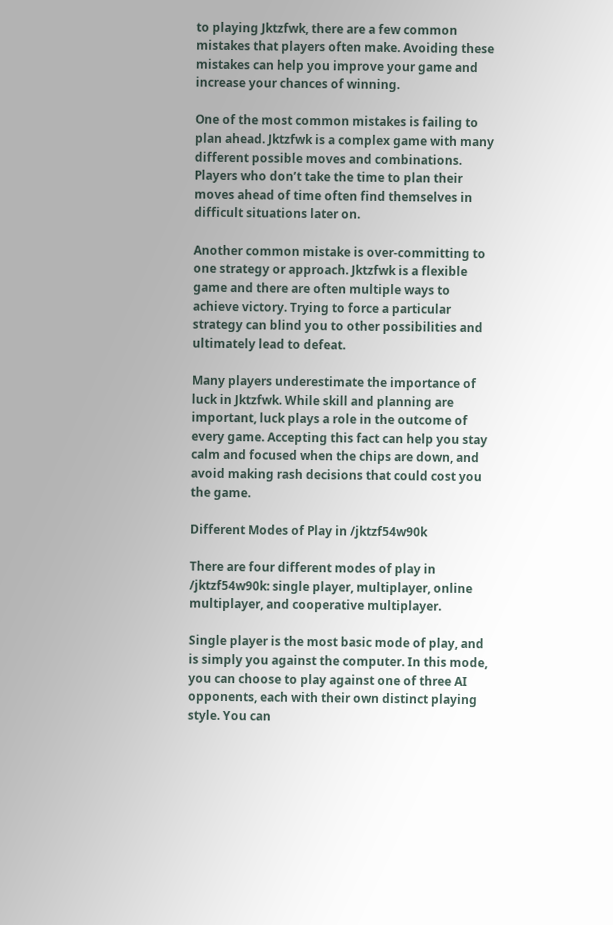to playing Jktzfwk, there are a few common mistakes that players often make. Avoiding these mistakes can help you improve your game and increase your chances of winning.

One of the most common mistakes is failing to plan ahead. Jktzfwk is a complex game with many different possible moves and combinations. Players who don’t take the time to plan their moves ahead of time often find themselves in difficult situations later on.

Another common mistake is over-committing to one strategy or approach. Jktzfwk is a flexible game and there are often multiple ways to achieve victory. Trying to force a particular strategy can blind you to other possibilities and ultimately lead to defeat.

Many players underestimate the importance of luck in Jktzfwk. While skill and planning are important, luck plays a role in the outcome of every game. Accepting this fact can help you stay calm and focused when the chips are down, and avoid making rash decisions that could cost you the game.

Different Modes of Play in /jktzf54w90k

There are four different modes of play in /jktzf54w90k: single player, multiplayer, online multiplayer, and cooperative multiplayer.

Single player is the most basic mode of play, and is simply you against the computer. In this mode, you can choose to play against one of three AI opponents, each with their own distinct playing style. You can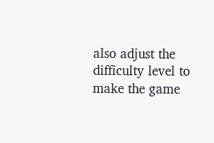also adjust the difficulty level to make the game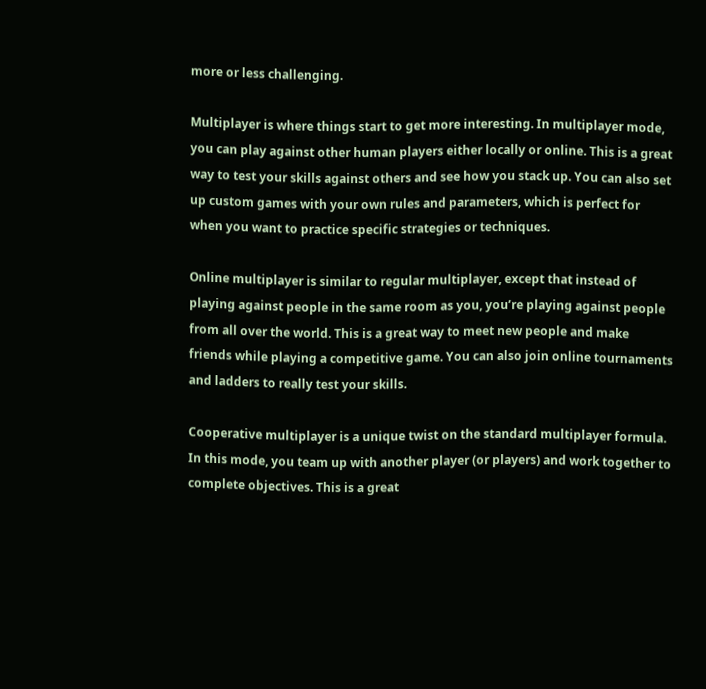more or less challenging.

Multiplayer is where things start to get more interesting. In multiplayer mode, you can play against other human players either locally or online. This is a great way to test your skills against others and see how you stack up. You can also set up custom games with your own rules and parameters, which is perfect for when you want to practice specific strategies or techniques.

Online multiplayer is similar to regular multiplayer, except that instead of playing against people in the same room as you, you’re playing against people from all over the world. This is a great way to meet new people and make friends while playing a competitive game. You can also join online tournaments and ladders to really test your skills.

Cooperative multiplayer is a unique twist on the standard multiplayer formula. In this mode, you team up with another player (or players) and work together to complete objectives. This is a great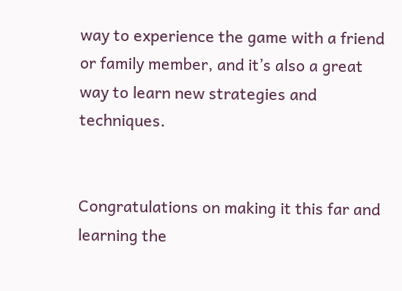way to experience the game with a friend or family member, and it’s also a great way to learn new strategies and techniques.


Congratulations on making it this far and learning the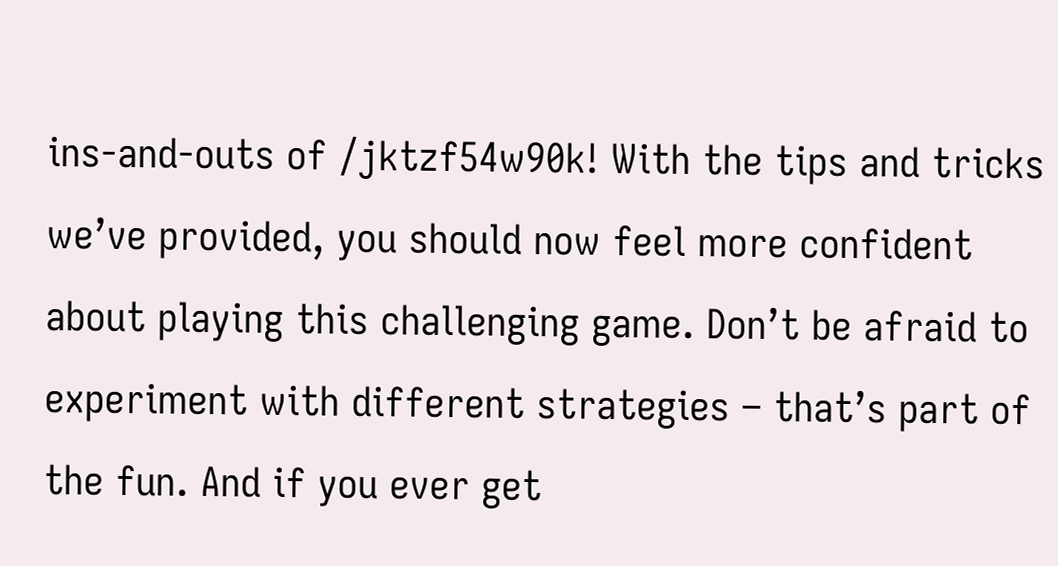ins-and-outs of /jktzf54w90k! With the tips and tricks we’ve provided, you should now feel more confident about playing this challenging game. Don’t be afraid to experiment with different strategies – that’s part of the fun. And if you ever get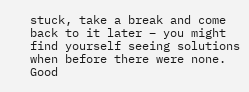stuck, take a break and come back to it later – you might find yourself seeing solutions when before there were none. Good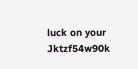luck on your Jktzf54w90k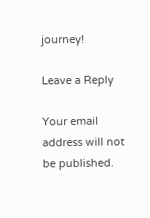journey!

Leave a Reply

Your email address will not be published.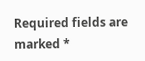Required fields are marked *